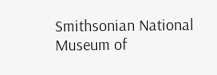Smithsonian National Museum of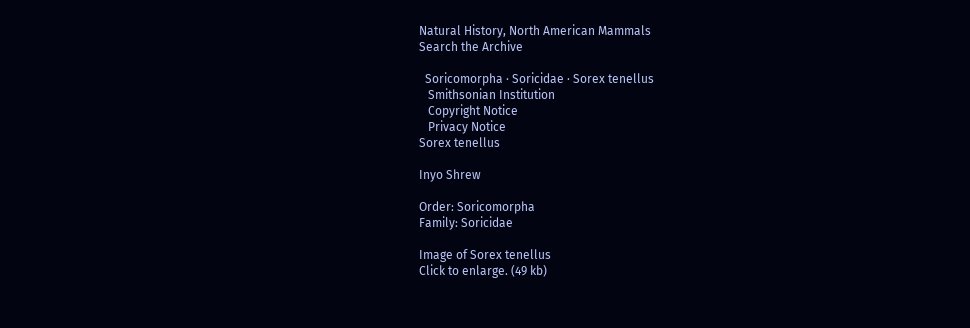Natural History, North American Mammals
Search the Archive

  Soricomorpha · Soricidae · Sorex tenellus
   Smithsonian Institution
   Copyright Notice
   Privacy Notice
Sorex tenellus

Inyo Shrew

Order: Soricomorpha
Family: Soricidae

Image of Sorex tenellus
Click to enlarge. (49 kb)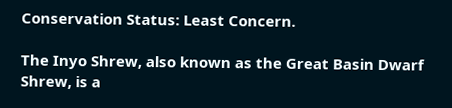Conservation Status: Least Concern.

The Inyo Shrew, also known as the Great Basin Dwarf Shrew, is a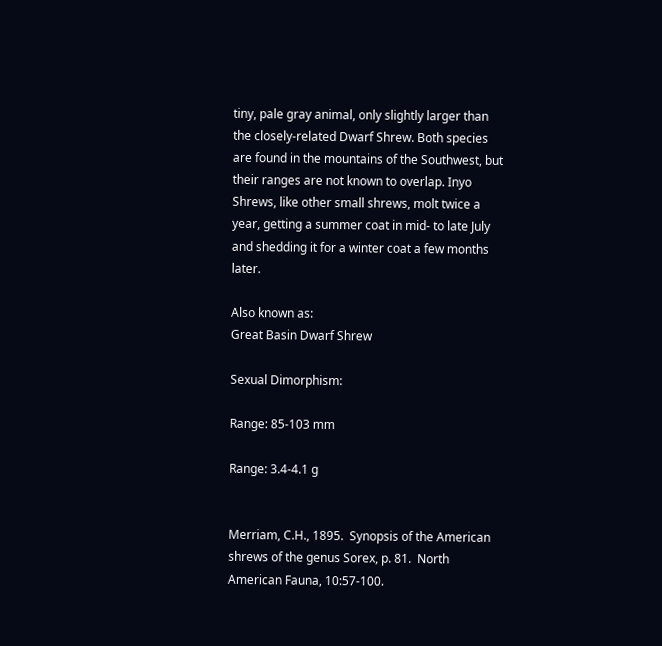tiny, pale gray animal, only slightly larger than the closely-related Dwarf Shrew. Both species are found in the mountains of the Southwest, but their ranges are not known to overlap. Inyo Shrews, like other small shrews, molt twice a year, getting a summer coat in mid- to late July and shedding it for a winter coat a few months later.

Also known as:
Great Basin Dwarf Shrew

Sexual Dimorphism:

Range: 85-103 mm

Range: 3.4-4.1 g


Merriam, C.H., 1895.  Synopsis of the American shrews of the genus Sorex, p. 81.  North American Fauna, 10:57-100.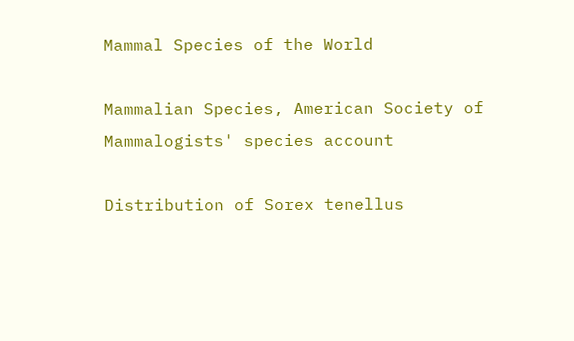Mammal Species of the World

Mammalian Species, American Society of Mammalogists' species account

Distribution of Sorex tenellus